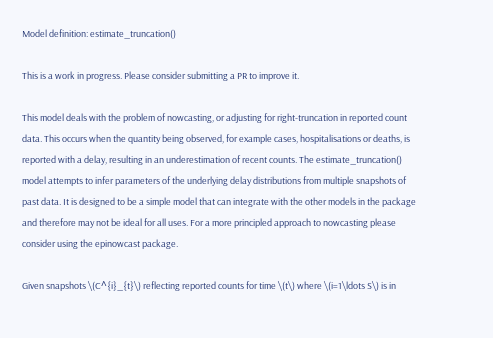Model definition: estimate_truncation()

This is a work in progress. Please consider submitting a PR to improve it.

This model deals with the problem of nowcasting, or adjusting for right-truncation in reported count data. This occurs when the quantity being observed, for example cases, hospitalisations or deaths, is reported with a delay, resulting in an underestimation of recent counts. The estimate_truncation() model attempts to infer parameters of the underlying delay distributions from multiple snapshots of past data. It is designed to be a simple model that can integrate with the other models in the package and therefore may not be ideal for all uses. For a more principled approach to nowcasting please consider using the epinowcast package.

Given snapshots \(C^{i}_{t}\) reflecting reported counts for time \(t\) where \(i=1\ldots S\) is in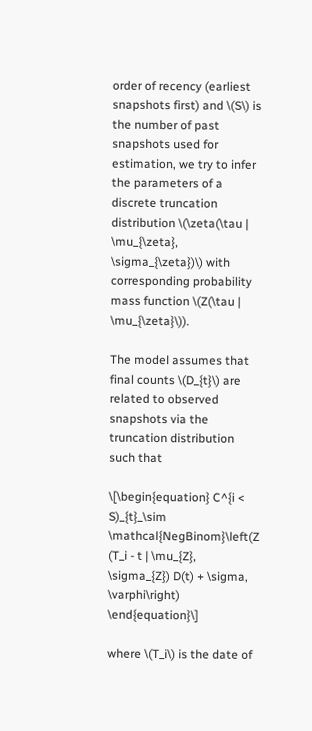order of recency (earliest snapshots first) and \(S\) is the number of past snapshots used for estimation, we try to infer the parameters of a discrete truncation distribution \(\zeta(\tau | \mu_{\zeta}, \sigma_{\zeta})\) with corresponding probability mass function \(Z(\tau | \mu_{\zeta}\)).

The model assumes that final counts \(D_{t}\) are related to observed snapshots via the truncation distribution such that

\[\begin{equation} C^{i < S)_{t}_\sim \mathcal{NegBinom}\left(Z (T_i - t | \mu_{Z}, \sigma_{Z}) D(t) + \sigma, \varphi\right) \end{equation}\]

where \(T_i\) is the date of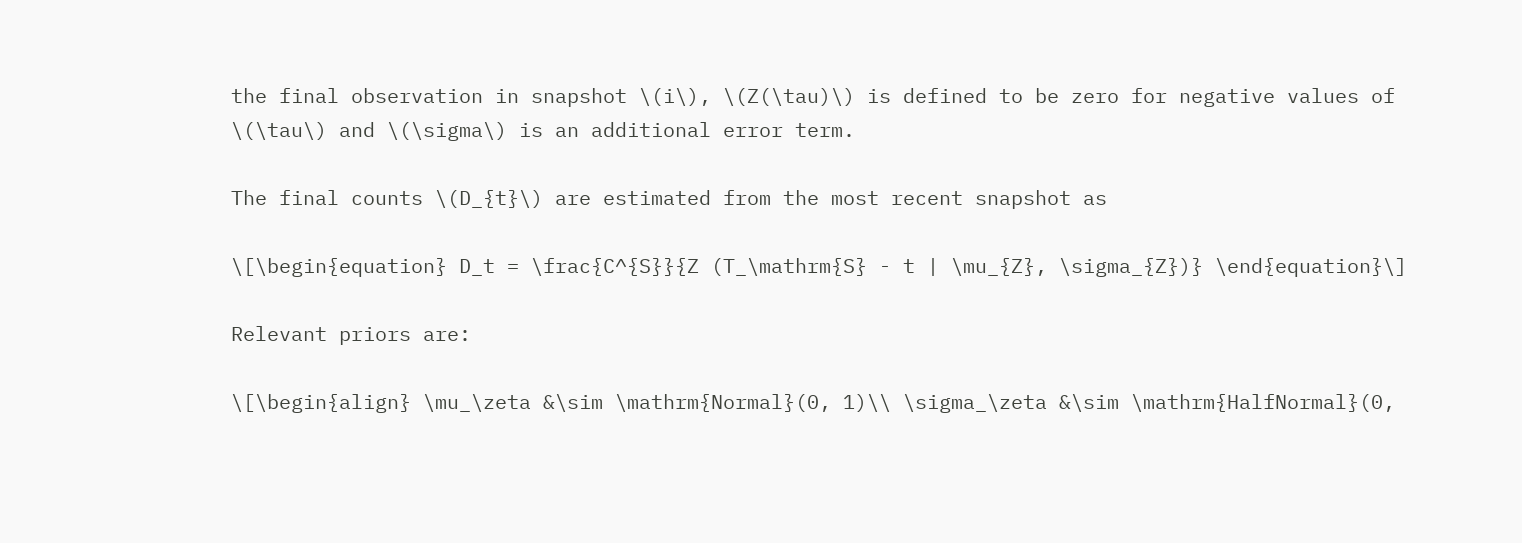the final observation in snapshot \(i\), \(Z(\tau)\) is defined to be zero for negative values of \(\tau\) and \(\sigma\) is an additional error term.

The final counts \(D_{t}\) are estimated from the most recent snapshot as

\[\begin{equation} D_t = \frac{C^{S}}{Z (T_\mathrm{S} - t | \mu_{Z}, \sigma_{Z})} \end{equation}\]

Relevant priors are:

\[\begin{align} \mu_\zeta &\sim \mathrm{Normal}(0, 1)\\ \sigma_\zeta &\sim \mathrm{HalfNormal}(0,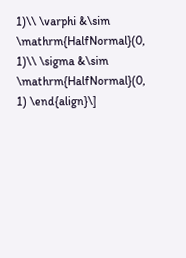1)\\ \varphi &\sim \mathrm{HalfNormal}(0, 1)\\ \sigma &\sim \mathrm{HalfNormal}(0, 1) \end{align}\]